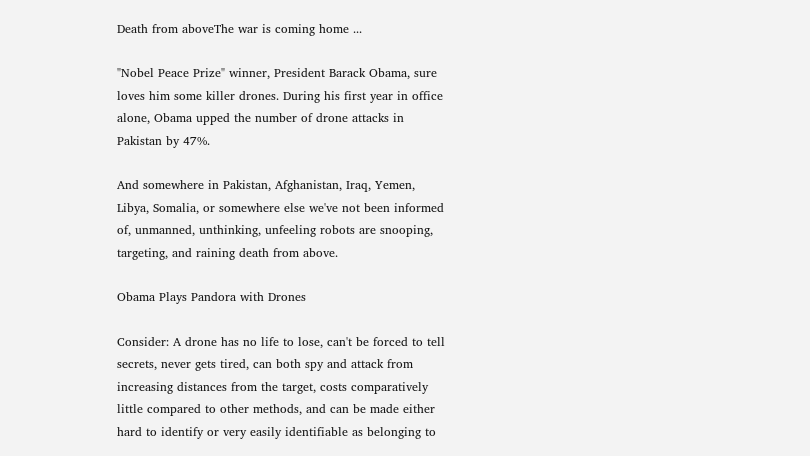Death from aboveThe war is coming home ...

"Nobel Peace Prize" winner, President Barack Obama, sure loves him some killer drones. During his first year in office alone, Obama upped the number of drone attacks in Pakistan by 47%.

And somewhere in Pakistan, Afghanistan, Iraq, Yemen, Libya, Somalia, or somewhere else we've not been informed of, unmanned, unthinking, unfeeling robots are snooping, targeting, and raining death from above.

Obama Plays Pandora with Drones

Consider: A drone has no life to lose, can't be forced to tell secrets, never gets tired, can both spy and attack from increasing distances from the target, costs comparatively little compared to other methods, and can be made either hard to identify or very easily identifiable as belonging to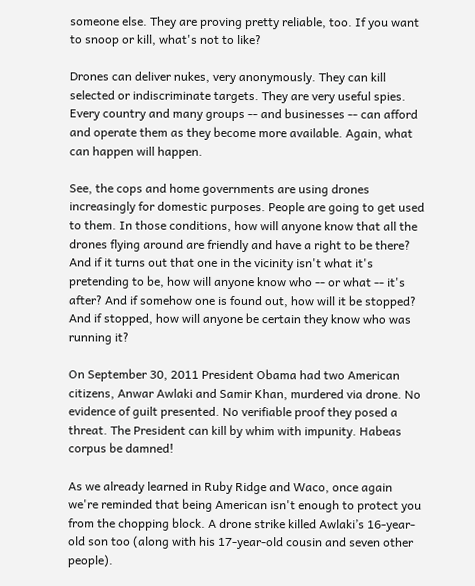someone else. They are proving pretty reliable, too. If you want to snoop or kill, what's not to like?

Drones can deliver nukes, very anonymously. They can kill selected or indiscriminate targets. They are very useful spies. Every country and many groups -- and businesses -- can afford and operate them as they become more available. Again, what can happen will happen.

See, the cops and home governments are using drones increasingly for domestic purposes. People are going to get used to them. In those conditions, how will anyone know that all the drones flying around are friendly and have a right to be there? And if it turns out that one in the vicinity isn't what it's pretending to be, how will anyone know who -- or what -- it's after? And if somehow one is found out, how will it be stopped? And if stopped, how will anyone be certain they know who was running it?

On September 30, 2011 President Obama had two American citizens, Anwar Awlaki and Samir Khan, murdered via drone. No evidence of guilt presented. No verifiable proof they posed a threat. The President can kill by whim with impunity. Habeas corpus be damned!

As we already learned in Ruby Ridge and Waco, once again we're reminded that being American isn't enough to protect you from the chopping block. A drone strike killed Awlaki’s 16-year-old son too (along with his 17-year-old cousin and seven other people).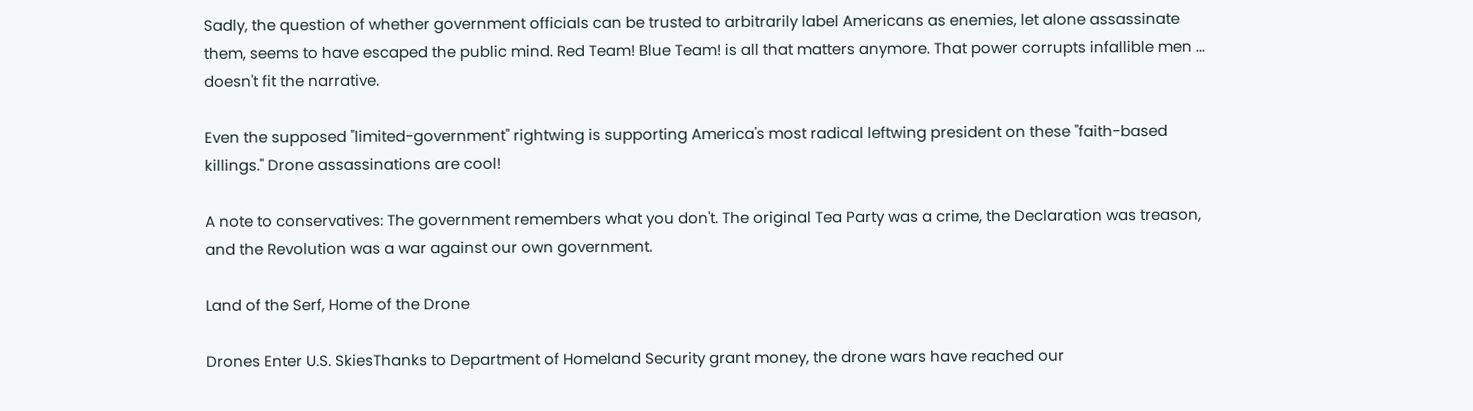Sadly, the question of whether government officials can be trusted to arbitrarily label Americans as enemies, let alone assassinate them, seems to have escaped the public mind. Red Team! Blue Team! is all that matters anymore. That power corrupts infallible men ... doesn't fit the narrative.

Even the supposed "limited-government" rightwing is supporting America's most radical leftwing president on these "faith-based killings." Drone assassinations are cool!

A note to conservatives: The government remembers what you don't. The original Tea Party was a crime, the Declaration was treason, and the Revolution was a war against our own government.

Land of the Serf, Home of the Drone

Drones Enter U.S. SkiesThanks to Department of Homeland Security grant money, the drone wars have reached our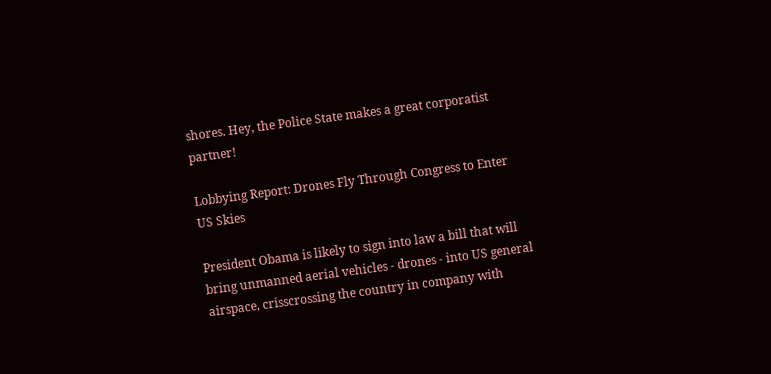shores. Hey, the Police State makes a great corporatist partner!

Lobbying Report: Drones Fly Through Congress to Enter US Skies

President Obama is likely to sign into law a bill that will bring unmanned aerial vehicles - drones - into US general airspace, crisscrossing the country in company with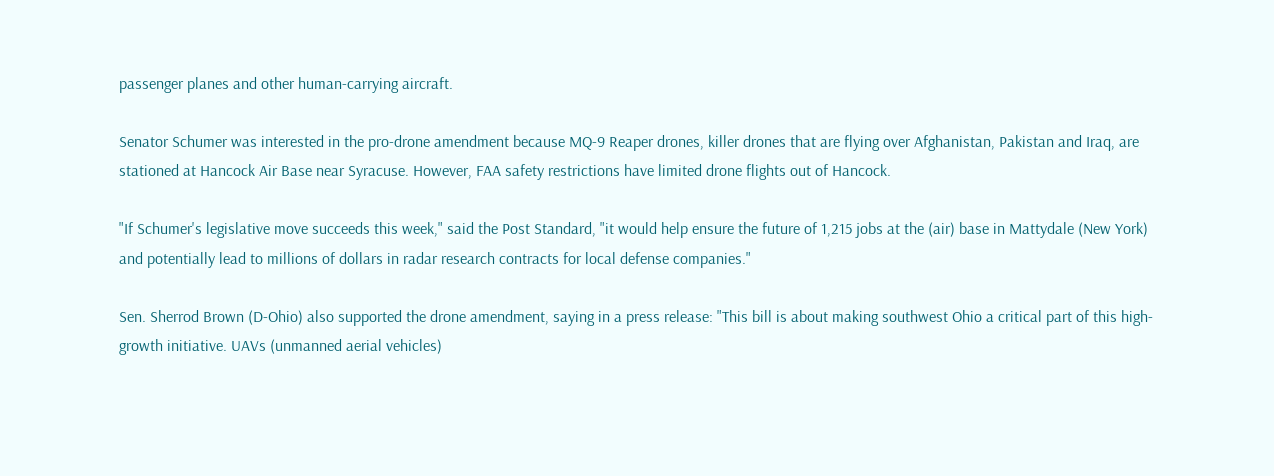passenger planes and other human-carrying aircraft.

Senator Schumer was interested in the pro-drone amendment because MQ-9 Reaper drones, killer drones that are flying over Afghanistan, Pakistan and Iraq, are stationed at Hancock Air Base near Syracuse. However, FAA safety restrictions have limited drone flights out of Hancock.

"If Schumer's legislative move succeeds this week," said the Post Standard, "it would help ensure the future of 1,215 jobs at the (air) base in Mattydale (New York) and potentially lead to millions of dollars in radar research contracts for local defense companies."

Sen. Sherrod Brown (D-Ohio) also supported the drone amendment, saying in a press release: "This bill is about making southwest Ohio a critical part of this high-growth initiative. UAVs (unmanned aerial vehicles)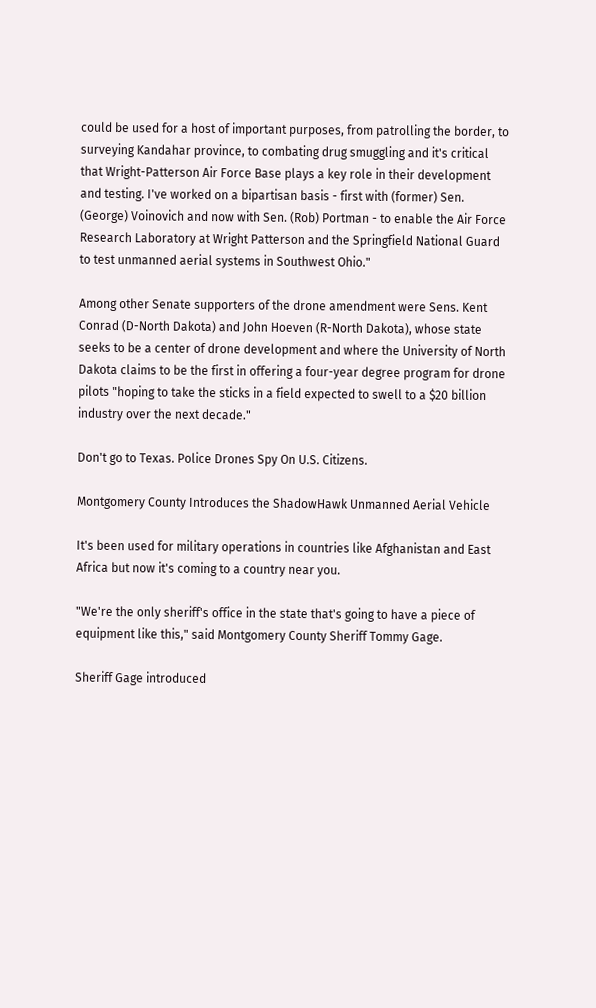could be used for a host of important purposes, from patrolling the border, to surveying Kandahar province, to combating drug smuggling and it's critical that Wright-Patterson Air Force Base plays a key role in their development and testing. I've worked on a bipartisan basis - first with (former) Sen. (George) Voinovich and now with Sen. (Rob) Portman - to enable the Air Force Research Laboratory at Wright Patterson and the Springfield National Guard to test unmanned aerial systems in Southwest Ohio."

Among other Senate supporters of the drone amendment were Sens. Kent Conrad (D-North Dakota) and John Hoeven (R-North Dakota), whose state seeks to be a center of drone development and where the University of North Dakota claims to be the first in offering a four-year degree program for drone pilots "hoping to take the sticks in a field expected to swell to a $20 billion industry over the next decade."

Don't go to Texas. Police Drones Spy On U.S. Citizens.

Montgomery County Introduces the ShadowHawk Unmanned Aerial Vehicle

It's been used for military operations in countries like Afghanistan and East Africa but now it's coming to a country near you.

"We're the only sheriff's office in the state that's going to have a piece of equipment like this," said Montgomery County Sheriff Tommy Gage.

Sheriff Gage introduced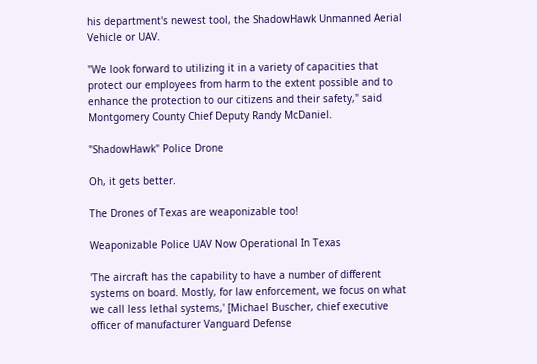his department's newest tool, the ShadowHawk Unmanned Aerial Vehicle or UAV.

"We look forward to utilizing it in a variety of capacities that protect our employees from harm to the extent possible and to enhance the protection to our citizens and their safety," said Montgomery County Chief Deputy Randy McDaniel.

"ShadowHawk" Police Drone

Oh, it gets better.

The Drones of Texas are weaponizable too!

Weaponizable Police UAV Now Operational In Texas

'The aircraft has the capability to have a number of different systems on board. Mostly, for law enforcement, we focus on what we call less lethal systems,' [Michael Buscher, chief executive officer of manufacturer Vanguard Defense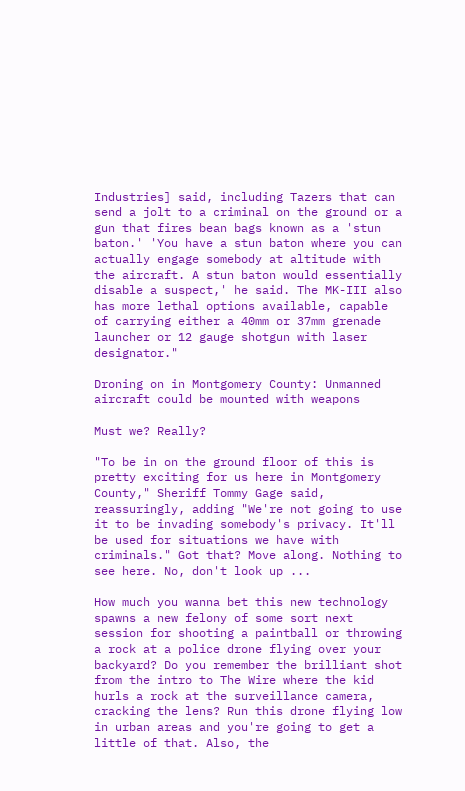Industries] said, including Tazers that can send a jolt to a criminal on the ground or a gun that fires bean bags known as a 'stun baton.' 'You have a stun baton where you can actually engage somebody at altitude with the aircraft. A stun baton would essentially disable a suspect,' he said. The MK-III also has more lethal options available, capable of carrying either a 40mm or 37mm grenade launcher or 12 gauge shotgun with laser designator."

Droning on in Montgomery County: Unmanned aircraft could be mounted with weapons

Must we? Really?

"To be in on the ground floor of this is pretty exciting for us here in Montgomery County," Sheriff Tommy Gage said, reassuringly, adding "We're not going to use it to be invading somebody's privacy. It'll be used for situations we have with criminals." Got that? Move along. Nothing to see here. No, don't look up ...

How much you wanna bet this new technology spawns a new felony of some sort next session for shooting a paintball or throwing a rock at a police drone flying over your backyard? Do you remember the brilliant shot from the intro to The Wire where the kid hurls a rock at the surveillance camera, cracking the lens? Run this drone flying low in urban areas and you're going to get a little of that. Also, the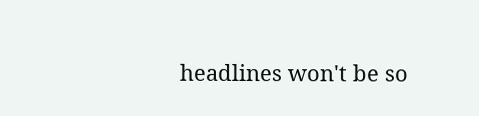headlines won't be so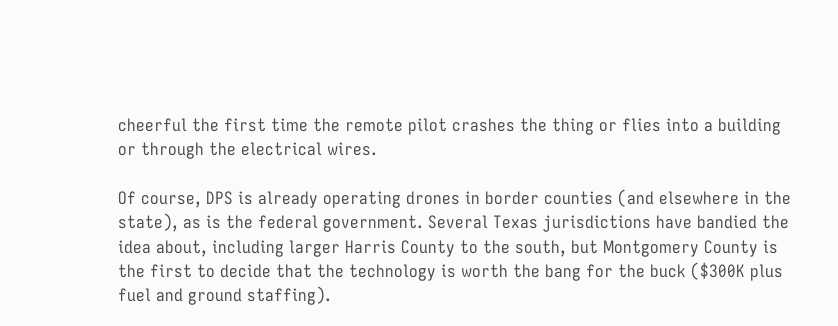cheerful the first time the remote pilot crashes the thing or flies into a building or through the electrical wires.

Of course, DPS is already operating drones in border counties (and elsewhere in the state), as is the federal government. Several Texas jurisdictions have bandied the idea about, including larger Harris County to the south, but Montgomery County is the first to decide that the technology is worth the bang for the buck ($300K plus fuel and ground staffing).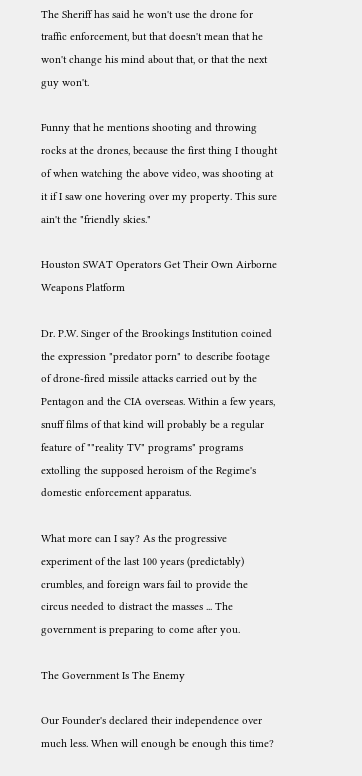The Sheriff has said he won't use the drone for traffic enforcement, but that doesn't mean that he won't change his mind about that, or that the next guy won't.

Funny that he mentions shooting and throwing rocks at the drones, because the first thing I thought of when watching the above video, was shooting at it if I saw one hovering over my property. This sure ain't the "friendly skies."

Houston SWAT Operators Get Their Own Airborne Weapons Platform

Dr. P.W. Singer of the Brookings Institution coined the expression "predator porn" to describe footage of drone-fired missile attacks carried out by the Pentagon and the CIA overseas. Within a few years, snuff films of that kind will probably be a regular feature of ""reality TV" programs" programs extolling the supposed heroism of the Regime's domestic enforcement apparatus.

What more can I say? As the progressive experiment of the last 100 years (predictably) crumbles, and foreign wars fail to provide the circus needed to distract the masses ... The government is preparing to come after you.

The Government Is The Enemy

Our Founder's declared their independence over much less. When will enough be enough this time?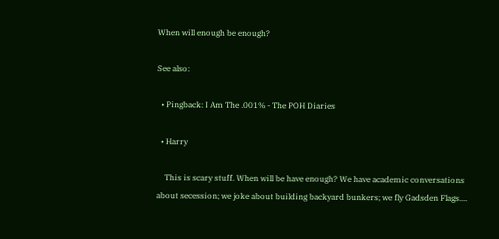When will enough be enough?

See also:

  • Pingback: I Am The .001% - The POH Diaries

  • Harry

    This is scary stuff. When will be have enough? We have academic conversations about secession; we joke about building backyard bunkers; we fly Gadsden Flags....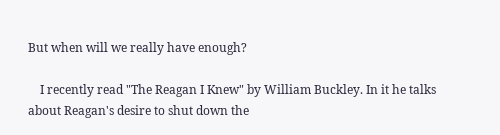But when will we really have enough?

    I recently read "The Reagan I Knew" by William Buckley. In it he talks about Reagan's desire to shut down the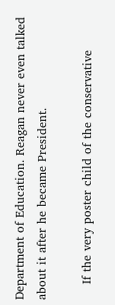Department of Education. Reagan never even talked about it after he became President.

    If the very poster child of the conservative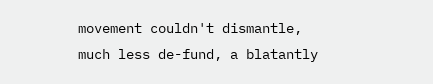movement couldn't dismantle, much less de-fund, a blatantly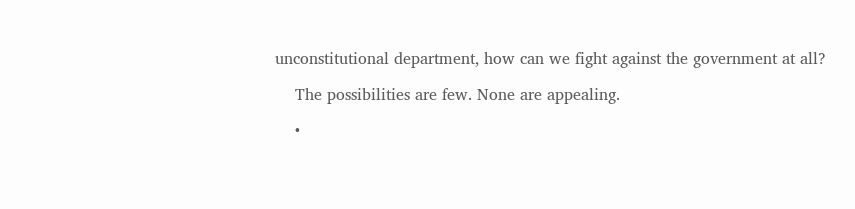unconstitutional department, how can we fight against the government at all?

    The possibilities are few. None are appealing.

    •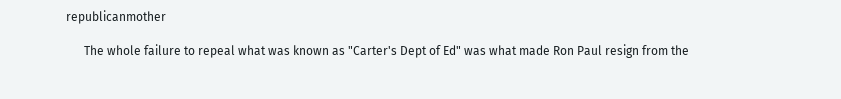republicanmother

      The whole failure to repeal what was known as "Carter's Dept of Ed" was what made Ron Paul resign from the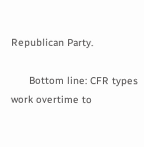Republican Party.

      Bottom line: CFR types work overtime to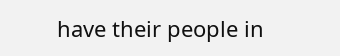have their people in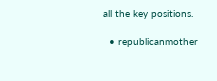all the key positions.

  • republicanmother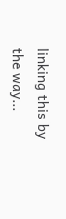linking this by the way...